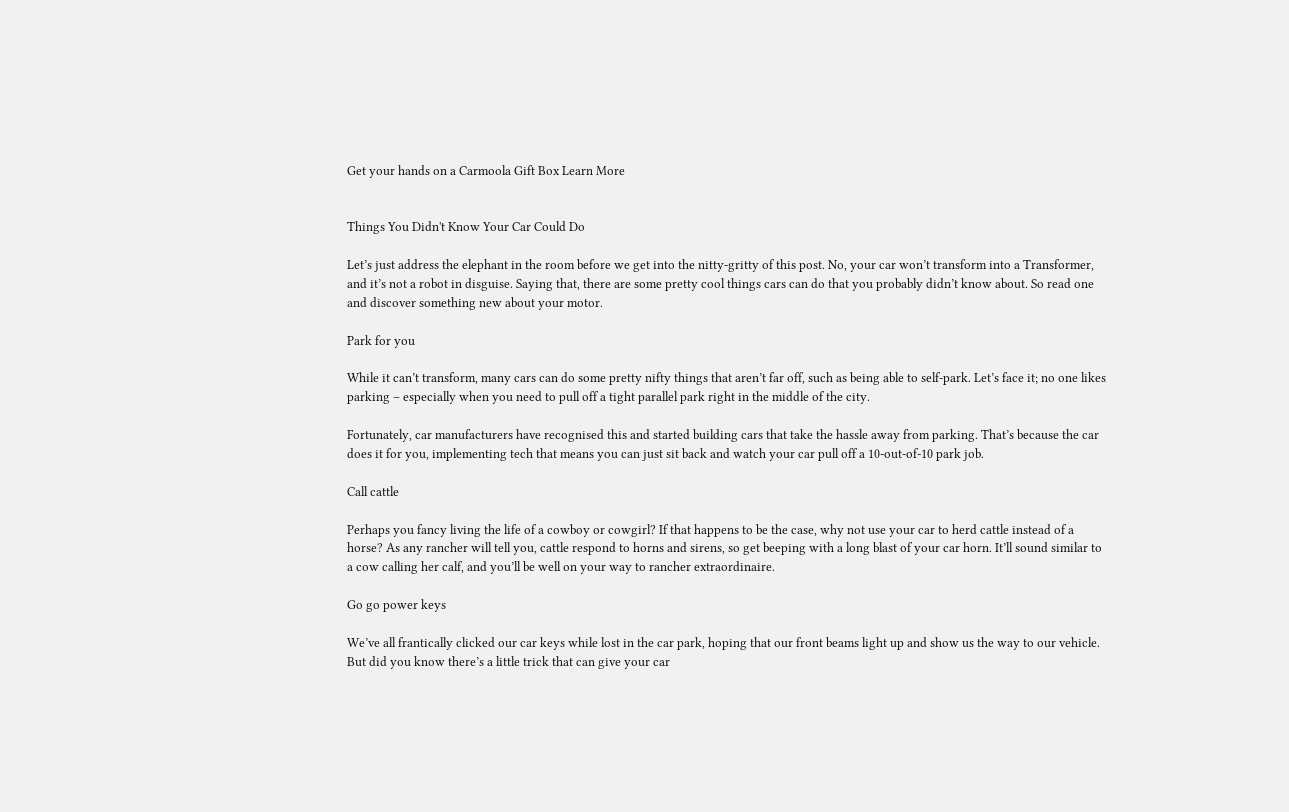Get your hands on a Carmoola Gift Box Learn More


Things You Didn't Know Your Car Could Do

Let’s just address the elephant in the room before we get into the nitty-gritty of this post. No, your car won’t transform into a Transformer, and it’s not a robot in disguise. Saying that, there are some pretty cool things cars can do that you probably didn’t know about. So read one and discover something new about your motor.

Park for you

While it can’t transform, many cars can do some pretty nifty things that aren’t far off, such as being able to self-park. Let’s face it; no one likes parking – especially when you need to pull off a tight parallel park right in the middle of the city.

Fortunately, car manufacturers have recognised this and started building cars that take the hassle away from parking. That’s because the car does it for you, implementing tech that means you can just sit back and watch your car pull off a 10-out-of-10 park job.

Call cattle

Perhaps you fancy living the life of a cowboy or cowgirl? If that happens to be the case, why not use your car to herd cattle instead of a horse? As any rancher will tell you, cattle respond to horns and sirens, so get beeping with a long blast of your car horn. It’ll sound similar to a cow calling her calf, and you’ll be well on your way to rancher extraordinaire.

Go go power keys

We’ve all frantically clicked our car keys while lost in the car park, hoping that our front beams light up and show us the way to our vehicle. But did you know there’s a little trick that can give your car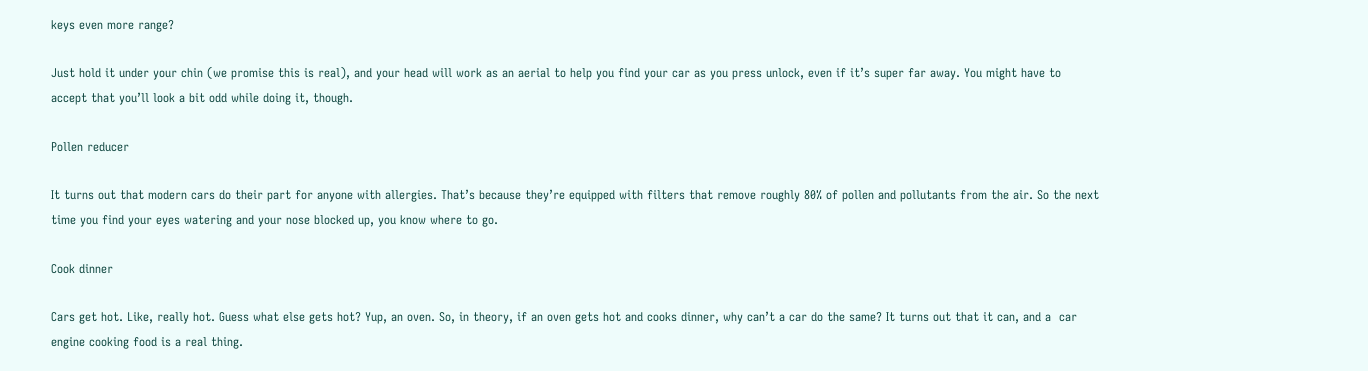keys even more range?

Just hold it under your chin (we promise this is real), and your head will work as an aerial to help you find your car as you press unlock, even if it’s super far away. You might have to accept that you’ll look a bit odd while doing it, though.

Pollen reducer

It turns out that modern cars do their part for anyone with allergies. That’s because they’re equipped with filters that remove roughly 80% of pollen and pollutants from the air. So the next time you find your eyes watering and your nose blocked up, you know where to go.

Cook dinner

Cars get hot. Like, really hot. Guess what else gets hot? Yup, an oven. So, in theory, if an oven gets hot and cooks dinner, why can’t a car do the same? It turns out that it can, and a  car engine cooking food is a real thing.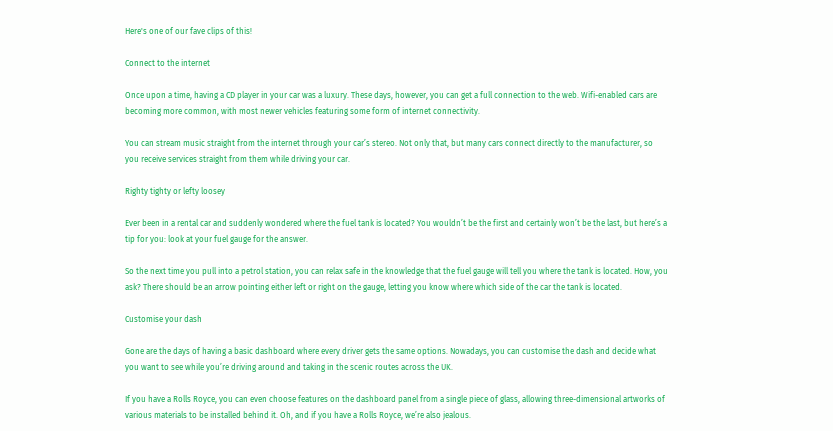Here's one of our fave clips of this!

Connect to the internet

Once upon a time, having a CD player in your car was a luxury. These days, however, you can get a full connection to the web. Wifi-enabled cars are becoming more common, with most newer vehicles featuring some form of internet connectivity.

You can stream music straight from the internet through your car’s stereo. Not only that, but many cars connect directly to the manufacturer, so you receive services straight from them while driving your car.

Righty tighty or lefty loosey

Ever been in a rental car and suddenly wondered where the fuel tank is located? You wouldn’t be the first and certainly won’t be the last, but here’s a tip for you: look at your fuel gauge for the answer.

So the next time you pull into a petrol station, you can relax safe in the knowledge that the fuel gauge will tell you where the tank is located. How, you ask? There should be an arrow pointing either left or right on the gauge, letting you know where which side of the car the tank is located.

Customise your dash

Gone are the days of having a basic dashboard where every driver gets the same options. Nowadays, you can customise the dash and decide what you want to see while you’re driving around and taking in the scenic routes across the UK.

If you have a Rolls Royce, you can even choose features on the dashboard panel from a single piece of glass, allowing three-dimensional artworks of various materials to be installed behind it. Oh, and if you have a Rolls Royce, we’re also jealous.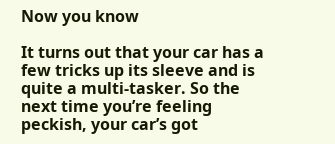Now you know

It turns out that your car has a few tricks up its sleeve and is quite a multi-tasker. So the next time you’re feeling peckish, your car’s got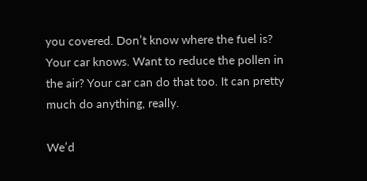you covered. Don’t know where the fuel is? Your car knows. Want to reduce the pollen in the air? Your car can do that too. It can pretty much do anything, really.

We’d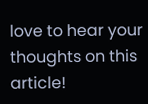love to hear your thoughts on this article!